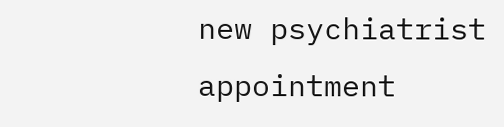new psychiatrist appointment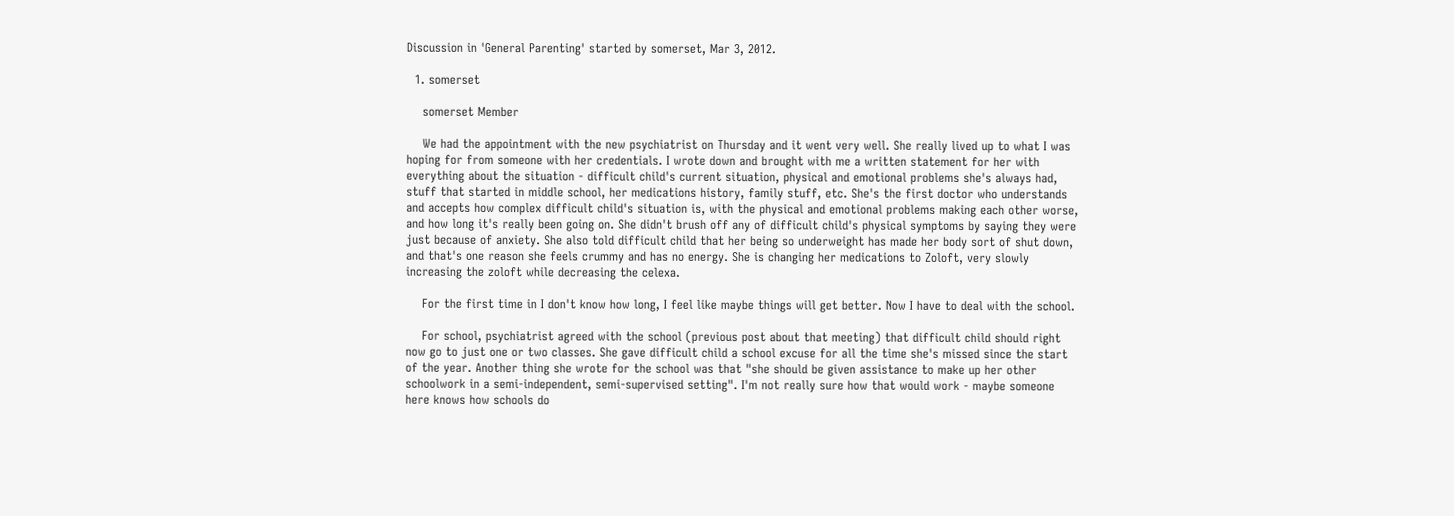Discussion in 'General Parenting' started by somerset, Mar 3, 2012.

  1. somerset

    somerset Member

    We had the appointment with the new psychiatrist on Thursday and it went very well. She really lived up to what I was hoping for from someone with her credentials. I wrote down and brought with me a written statement for her with everything about the situation - difficult child's current situation, physical and emotional problems she's always had, stuff that started in middle school, her medications history, family stuff, etc. She's the first doctor who understands and accepts how complex difficult child's situation is, with the physical and emotional problems making each other worse, and how long it's really been going on. She didn't brush off any of difficult child's physical symptoms by saying they were just because of anxiety. She also told difficult child that her being so underweight has made her body sort of shut down, and that's one reason she feels crummy and has no energy. She is changing her medications to Zoloft, very slowly increasing the zoloft while decreasing the celexa.

    For the first time in I don't know how long, I feel like maybe things will get better. Now I have to deal with the school.

    For school, psychiatrist agreed with the school (previous post about that meeting) that difficult child should right now go to just one or two classes. She gave difficult child a school excuse for all the time she's missed since the start of the year. Another thing she wrote for the school was that "she should be given assistance to make up her other schoolwork in a semi-independent, semi-supervised setting". I'm not really sure how that would work - maybe someone here knows how schools do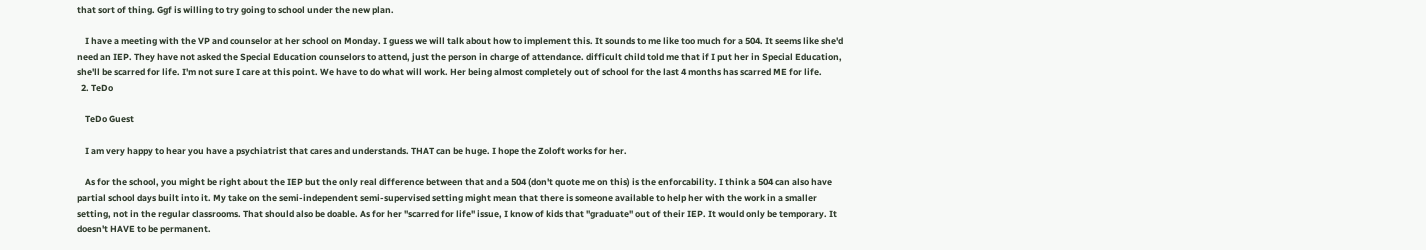that sort of thing. Ggf is willing to try going to school under the new plan.

    I have a meeting with the VP and counselor at her school on Monday. I guess we will talk about how to implement this. It sounds to me like too much for a 504. It seems like she'd need an IEP. They have not asked the Special Education counselors to attend, just the person in charge of attendance. difficult child told me that if I put her in Special Education, she'll be scarred for life. I'm not sure I care at this point. We have to do what will work. Her being almost completely out of school for the last 4 months has scarred ME for life.
  2. TeDo

    TeDo Guest

    I am very happy to hear you have a psychiatrist that cares and understands. THAT can be huge. I hope the Zoloft works for her.

    As for the school, you might be right about the IEP but the only real difference between that and a 504 (don't quote me on this) is the enforcability. I think a 504 can also have partial school days built into it. My take on the semi-independent semi-supervised setting might mean that there is someone available to help her with the work in a smaller setting, not in the regular classrooms. That should also be doable. As for her "scarred for life" issue, I know of kids that "graduate" out of their IEP. It would only be temporary. It doesn't HAVE to be permanent.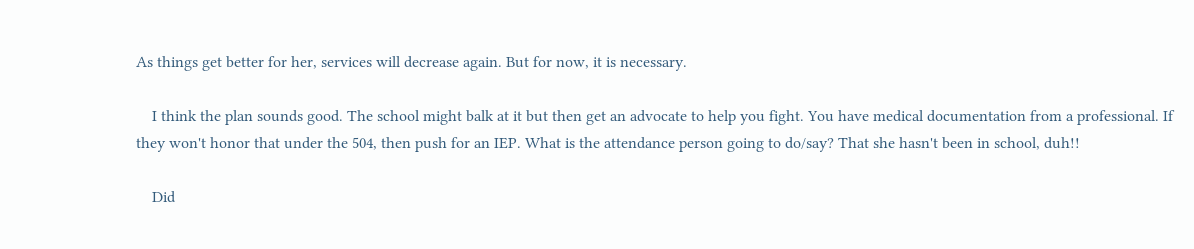As things get better for her, services will decrease again. But for now, it is necessary.

    I think the plan sounds good. The school might balk at it but then get an advocate to help you fight. You have medical documentation from a professional. If they won't honor that under the 504, then push for an IEP. What is the attendance person going to do/say? That she hasn't been in school, duh!!

    Did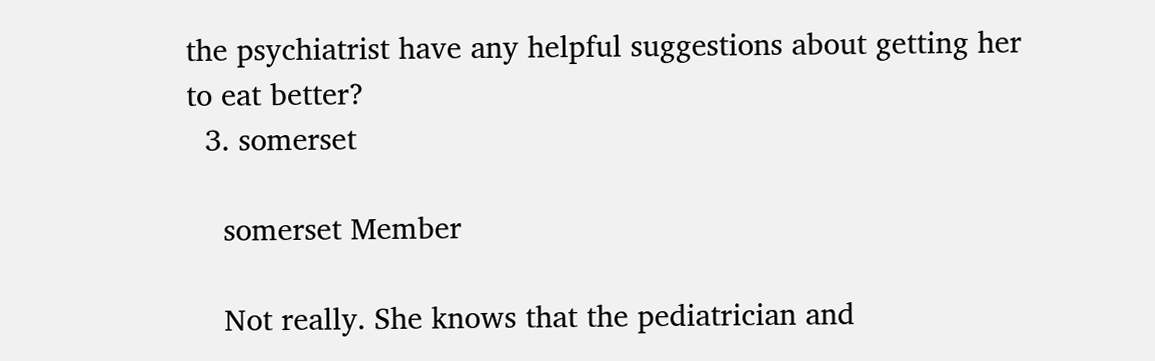the psychiatrist have any helpful suggestions about getting her to eat better?
  3. somerset

    somerset Member

    Not really. She knows that the pediatrician and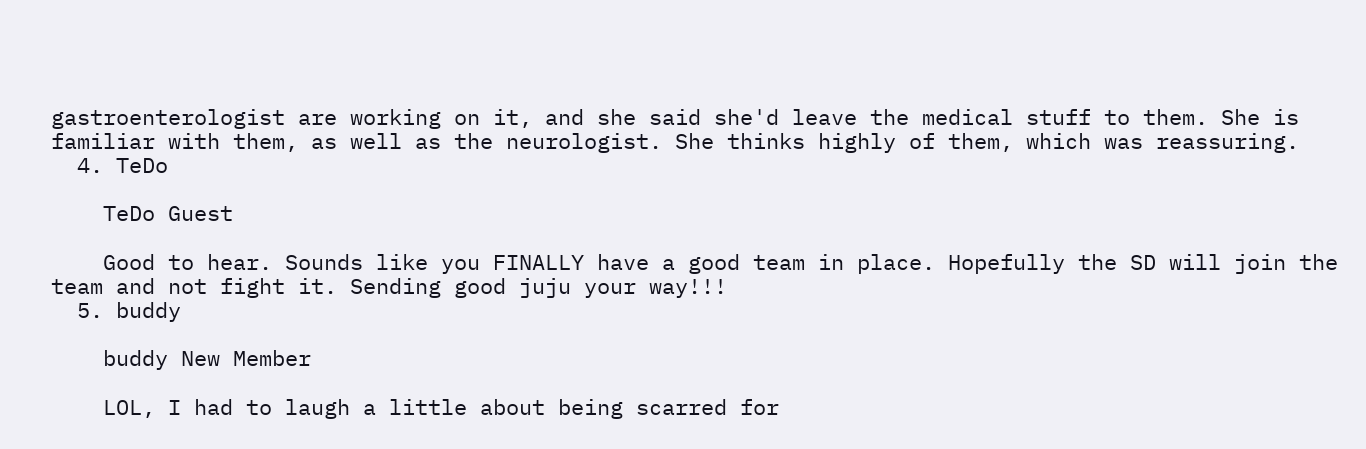gastroenterologist are working on it, and she said she'd leave the medical stuff to them. She is familiar with them, as well as the neurologist. She thinks highly of them, which was reassuring.
  4. TeDo

    TeDo Guest

    Good to hear. Sounds like you FINALLY have a good team in place. Hopefully the SD will join the team and not fight it. Sending good juju your way!!!
  5. buddy

    buddy New Member

    LOL, I had to laugh a little about being scarred for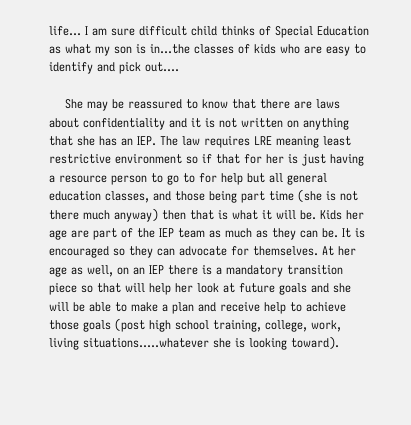life... I am sure difficult child thinks of Special Education as what my son is in...the classes of kids who are easy to identify and pick out....

    She may be reassured to know that there are laws about confidentiality and it is not written on anything that she has an IEP. The law requires LRE meaning least restrictive environment so if that for her is just having a resource person to go to for help but all general education classes, and those being part time (she is not there much anyway) then that is what it will be. Kids her age are part of the IEP team as much as they can be. It is encouraged so they can advocate for themselves. At her age as well, on an IEP there is a mandatory transition piece so that will help her look at future goals and she will be able to make a plan and receive help to achieve those goals (post high school training, college, work, living situations.....whatever she is looking toward).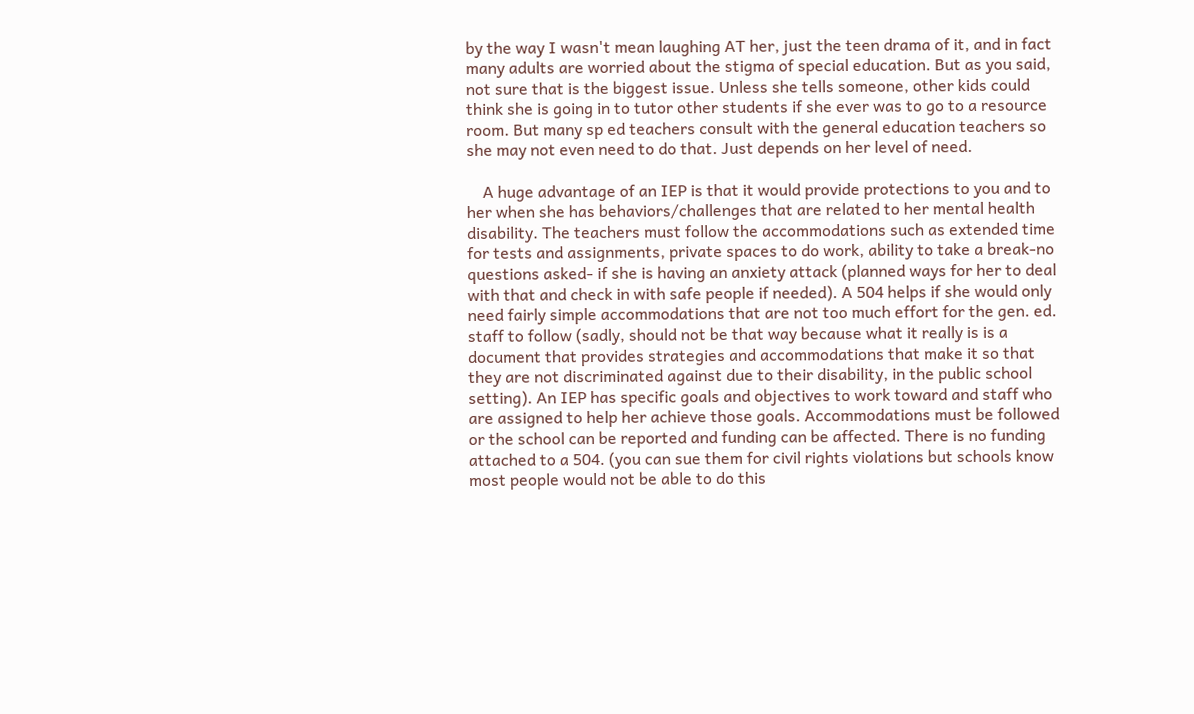by the way I wasn't mean laughing AT her, just the teen drama of it, and in fact many adults are worried about the stigma of special education. But as you said, not sure that is the biggest issue. Unless she tells someone, other kids could think she is going in to tutor other students if she ever was to go to a resource room. But many sp ed teachers consult with the general education teachers so she may not even need to do that. Just depends on her level of need.

    A huge advantage of an IEP is that it would provide protections to you and to her when she has behaviors/challenges that are related to her mental health disability. The teachers must follow the accommodations such as extended time for tests and assignments, private spaces to do work, ability to take a break-no questions asked- if she is having an anxiety attack (planned ways for her to deal with that and check in with safe people if needed). A 504 helps if she would only need fairly simple accommodations that are not too much effort for the gen. ed. staff to follow (sadly, should not be that way because what it really is is a document that provides strategies and accommodations that make it so that they are not discriminated against due to their disability, in the public school setting). An IEP has specific goals and objectives to work toward and staff who are assigned to help her achieve those goals. Accommodations must be followed or the school can be reported and funding can be affected. There is no funding attached to a 504. (you can sue them for civil rights violations but schools know most people would not be able to do this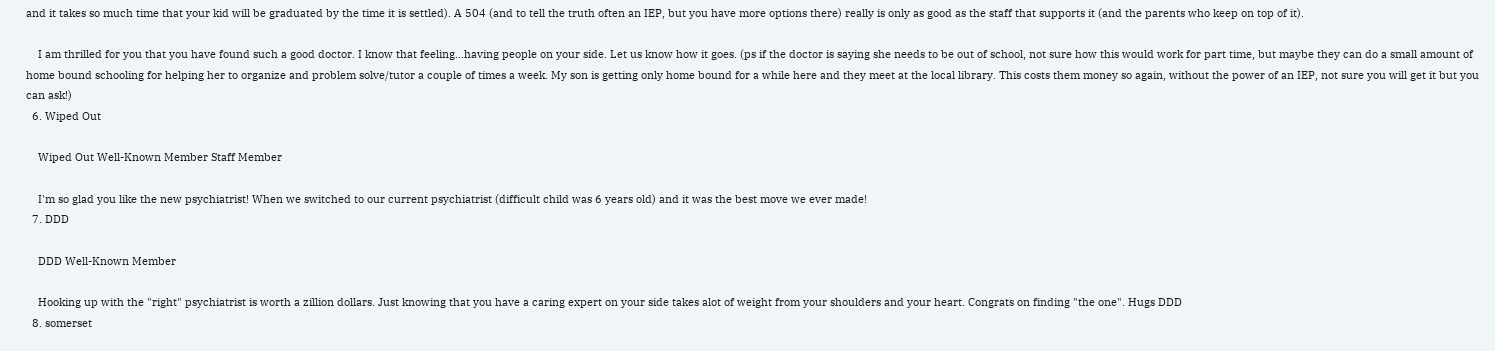and it takes so much time that your kid will be graduated by the time it is settled). A 504 (and to tell the truth often an IEP, but you have more options there) really is only as good as the staff that supports it (and the parents who keep on top of it).

    I am thrilled for you that you have found such a good doctor. I know that feeling...having people on your side. Let us know how it goes. (ps if the doctor is saying she needs to be out of school, not sure how this would work for part time, but maybe they can do a small amount of home bound schooling for helping her to organize and problem solve/tutor a couple of times a week. My son is getting only home bound for a while here and they meet at the local library. This costs them money so again, without the power of an IEP, not sure you will get it but you can ask!)
  6. Wiped Out

    Wiped Out Well-Known Member Staff Member

    I'm so glad you like the new psychiatrist! When we switched to our current psychiatrist (difficult child was 6 years old) and it was the best move we ever made!
  7. DDD

    DDD Well-Known Member

    Hooking up with the "right" psychiatrist is worth a zillion dollars. Just knowing that you have a caring expert on your side takes alot of weight from your shoulders and your heart. Congrats on finding "the one". Hugs DDD
  8. somerset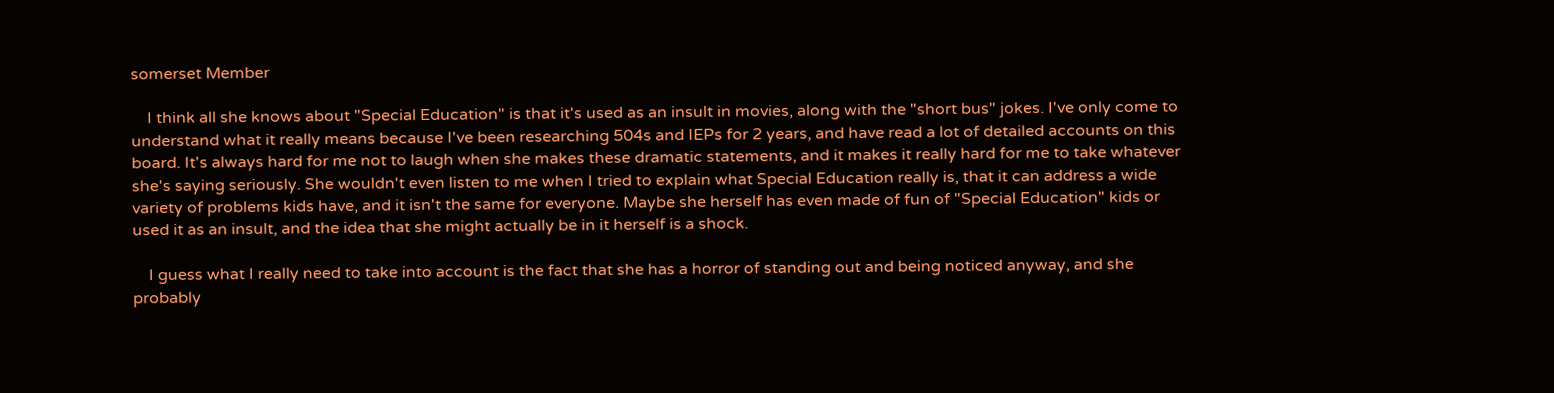somerset Member

    I think all she knows about "Special Education" is that it's used as an insult in movies, along with the "short bus" jokes. I've only come to understand what it really means because I've been researching 504s and IEPs for 2 years, and have read a lot of detailed accounts on this board. It's always hard for me not to laugh when she makes these dramatic statements, and it makes it really hard for me to take whatever she's saying seriously. She wouldn't even listen to me when I tried to explain what Special Education really is, that it can address a wide variety of problems kids have, and it isn't the same for everyone. Maybe she herself has even made of fun of "Special Education" kids or used it as an insult, and the idea that she might actually be in it herself is a shock.

    I guess what I really need to take into account is the fact that she has a horror of standing out and being noticed anyway, and she probably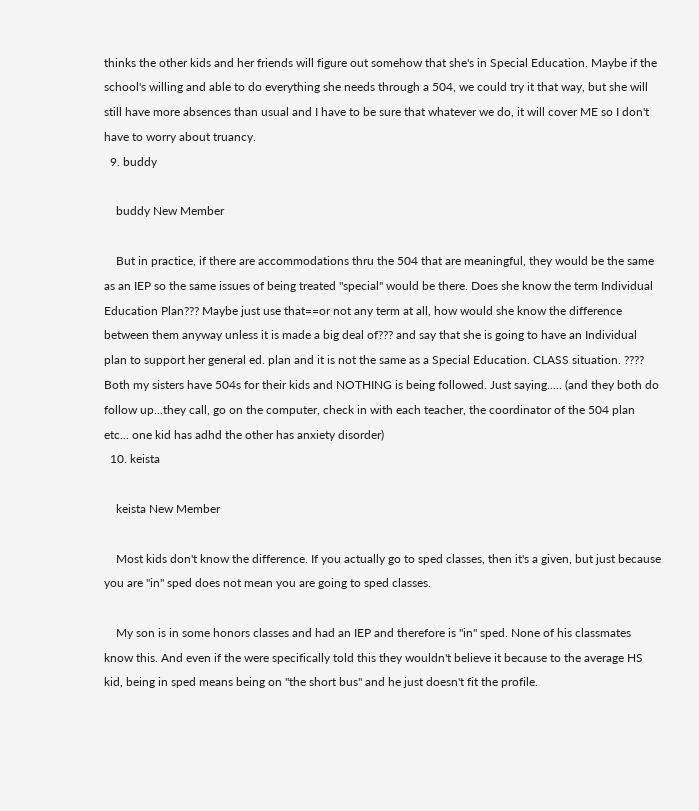thinks the other kids and her friends will figure out somehow that she's in Special Education. Maybe if the school's willing and able to do everything she needs through a 504, we could try it that way, but she will still have more absences than usual and I have to be sure that whatever we do, it will cover ME so I don't have to worry about truancy.
  9. buddy

    buddy New Member

    But in practice, if there are accommodations thru the 504 that are meaningful, they would be the same as an IEP so the same issues of being treated "special" would be there. Does she know the term Individual Education Plan??? Maybe just use that==or not any term at all, how would she know the difference between them anyway unless it is made a big deal of??? and say that she is going to have an Individual plan to support her general ed. plan and it is not the same as a Special Education. CLASS situation. ???? Both my sisters have 504s for their kids and NOTHING is being followed. Just saying..... (and they both do follow up...they call, go on the computer, check in with each teacher, the coordinator of the 504 plan etc... one kid has adhd the other has anxiety disorder)
  10. keista

    keista New Member

    Most kids don't know the difference. If you actually go to sped classes, then it's a given, but just because you are "in" sped does not mean you are going to sped classes.

    My son is in some honors classes and had an IEP and therefore is "in" sped. None of his classmates know this. And even if the were specifically told this they wouldn't believe it because to the average HS kid, being in sped means being on "the short bus" and he just doesn't fit the profile.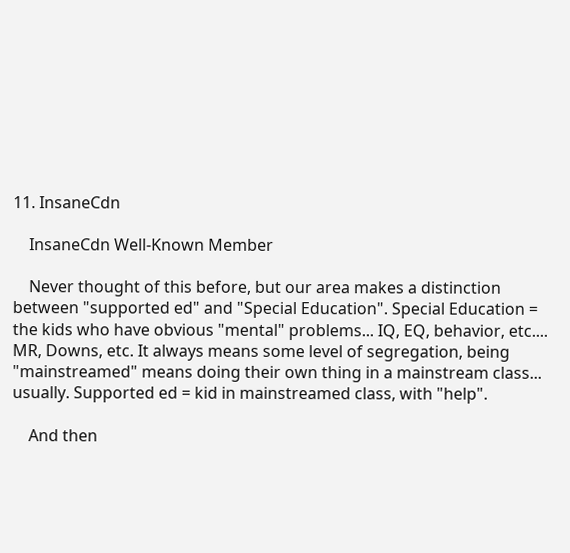11. InsaneCdn

    InsaneCdn Well-Known Member

    Never thought of this before, but our area makes a distinction between "supported ed" and "Special Education". Special Education = the kids who have obvious "mental" problems... IQ, EQ, behavior, etc.... MR, Downs, etc. It always means some level of segregation, being "mainstreamed" means doing their own thing in a mainstream class... usually. Supported ed = kid in mainstreamed class, with "help".

    And then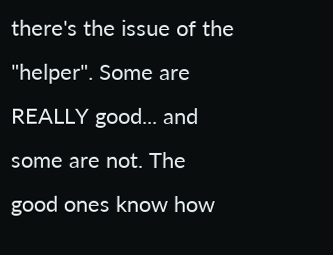there's the issue of the "helper". Some are REALLY good... and some are not. The good ones know how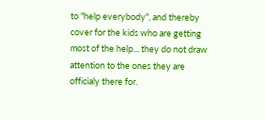to "help everybody", and thereby cover for the kids who are getting most of the help... they do not draw attention to the ones they are officialy there for.